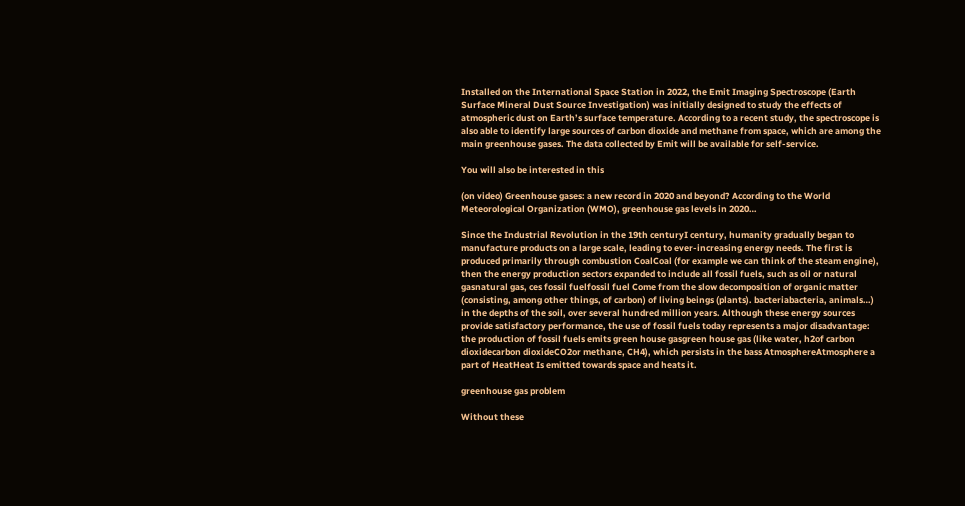Installed on the International Space Station in 2022, the Emit Imaging Spectroscope (Earth Surface Mineral Dust Source Investigation) was initially designed to study the effects of atmospheric dust on Earth’s surface temperature. According to a recent study, the spectroscope is also able to identify large sources of carbon dioxide and methane from space, which are among the main greenhouse gases. The data collected by Emit will be available for self-service.

You will also be interested in this

(on video) Greenhouse gases: a new record in 2020 and beyond? According to the World Meteorological Organization (WMO), greenhouse gas levels in 2020…

Since the Industrial Revolution in the 19th centuryI century, humanity gradually began to manufacture products on a large scale, leading to ever-increasing energy needs. The first is produced primarily through combustion CoalCoal (for example we can think of the steam engine), then the energy production sectors expanded to include all fossil fuels, such as oil or natural gasnatural gas, ces fossil fuelfossil fuel Come from the slow decomposition of organic matter (consisting, among other things, of carbon) of living beings (plants). bacteriabacteria, animals…) in the depths of the soil, over several hundred million years. Although these energy sources provide satisfactory performance, the use of fossil fuels today represents a major disadvantage: the production of fossil fuels emits green house gasgreen house gas (like water, h2of carbon dioxidecarbon dioxideCO2or methane, CH4), which persists in the bass AtmosphereAtmosphere a part of HeatHeat Is emitted towards space and heats it.

greenhouse gas problem

Without these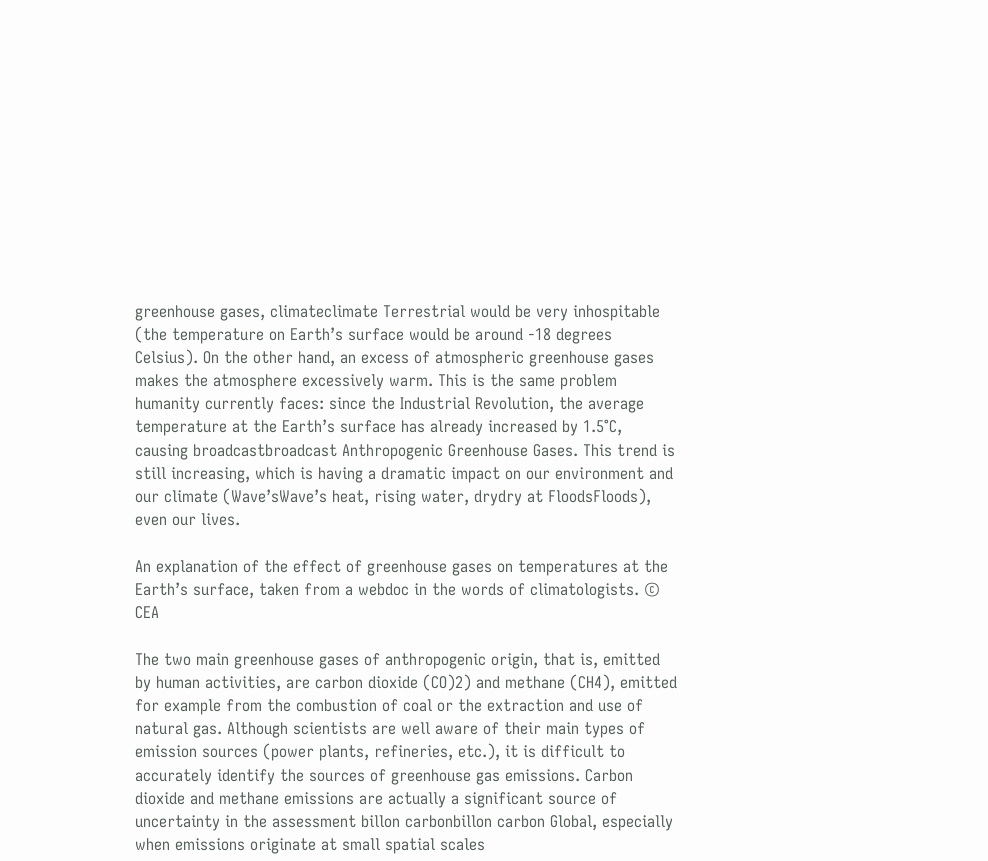greenhouse gases, climateclimate Terrestrial would be very inhospitable (the temperature on Earth’s surface would be around -18 degrees Celsius). On the other hand, an excess of atmospheric greenhouse gases makes the atmosphere excessively warm. This is the same problem humanity currently faces: since the Industrial Revolution, the average temperature at the Earth’s surface has already increased by 1.5°C, causing broadcastbroadcast Anthropogenic Greenhouse Gases. This trend is still increasing, which is having a dramatic impact on our environment and our climate (Wave’sWave’s heat, rising water, drydry at FloodsFloods), even our lives.

An explanation of the effect of greenhouse gases on temperatures at the Earth’s surface, taken from a webdoc in the words of climatologists. © CEA

The two main greenhouse gases of anthropogenic origin, that is, emitted by human activities, are carbon dioxide (CO)2) and methane (CH4), emitted for example from the combustion of coal or the extraction and use of natural gas. Although scientists are well aware of their main types of emission sources (power plants, refineries, etc.), it is difficult to accurately identify the sources of greenhouse gas emissions. Carbon dioxide and methane emissions are actually a significant source of uncertainty in the assessment billon carbonbillon carbon Global, especially when emissions originate at small spatial scales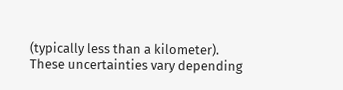(typically less than a kilometer). These uncertainties vary depending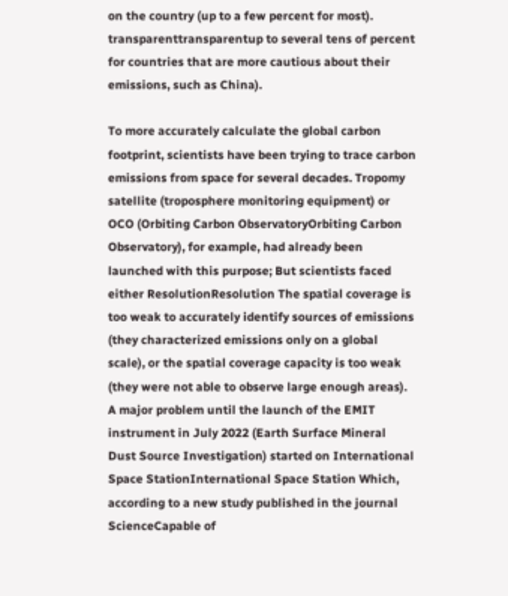on the country (up to a few percent for most). transparenttransparentup to several tens of percent for countries that are more cautious about their emissions, such as China).

To more accurately calculate the global carbon footprint, scientists have been trying to trace carbon emissions from space for several decades. Tropomy satellite (troposphere monitoring equipment) or OCO (Orbiting Carbon ObservatoryOrbiting Carbon Observatory), for example, had already been launched with this purpose; But scientists faced either ResolutionResolution The spatial coverage is too weak to accurately identify sources of emissions (they characterized emissions only on a global scale), or the spatial coverage capacity is too weak (they were not able to observe large enough areas). A major problem until the launch of the EMIT instrument in July 2022 (Earth Surface Mineral Dust Source Investigation) started on International Space StationInternational Space Station Which, according to a new study published in the journal ScienceCapable of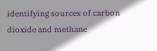identifying sources of carbon dioxide and methane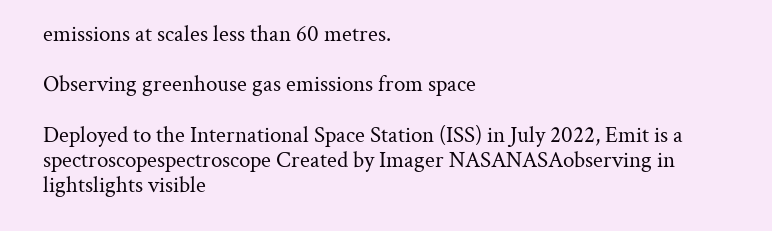emissions at scales less than 60 metres.

Observing greenhouse gas emissions from space

Deployed to the International Space Station (ISS) in July 2022, Emit is a spectroscopespectroscope Created by Imager NASANASAobserving in lightslights visible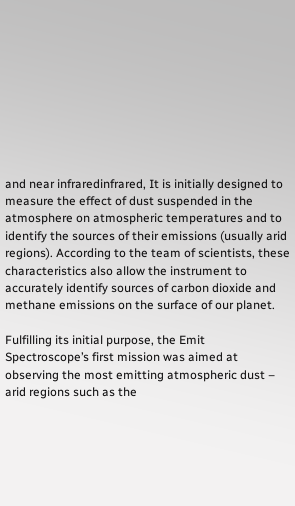and near infraredinfrared, It is initially designed to measure the effect of dust suspended in the atmosphere on atmospheric temperatures and to identify the sources of their emissions (usually arid regions). According to the team of scientists, these characteristics also allow the instrument to accurately identify sources of carbon dioxide and methane emissions on the surface of our planet.

Fulfilling its initial purpose, the Emit Spectroscope’s first mission was aimed at observing the most emitting atmospheric dust – arid regions such as the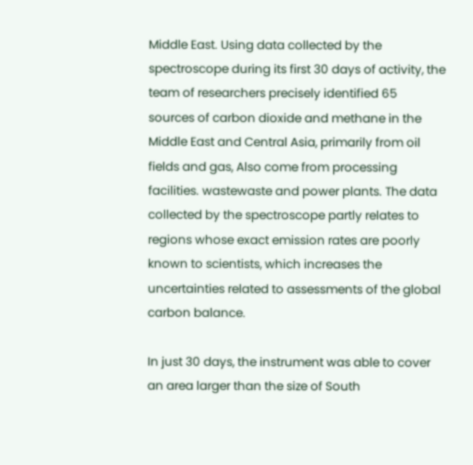Middle East. Using data collected by the spectroscope during its first 30 days of activity, the team of researchers precisely identified 65 sources of carbon dioxide and methane in the Middle East and Central Asia, primarily from oil fields and gas, Also come from processing facilities. wastewaste and power plants. The data collected by the spectroscope partly relates to regions whose exact emission rates are poorly known to scientists, which increases the uncertainties related to assessments of the global carbon balance.

In just 30 days, the instrument was able to cover an area larger than the size of South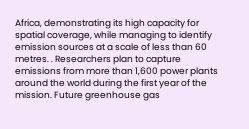Africa, demonstrating its high capacity for spatial coverage, while managing to identify emission sources at a scale of less than 60 metres. . Researchers plan to capture emissions from more than 1,600 power plants around the world during the first year of the mission. Future greenhouse gas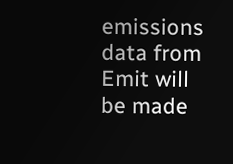emissions data from Emit will be made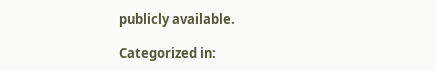publicly available.

Categorized in: